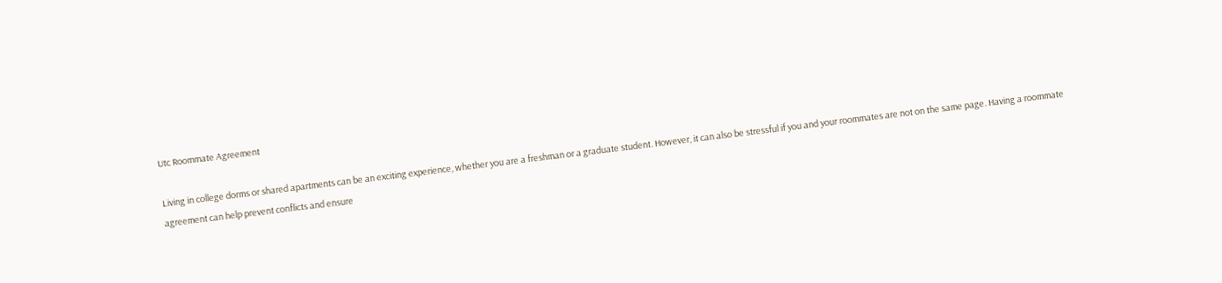Utc Roommate Agreement

Living in college dorms or shared apartments can be an exciting experience, whether you are a freshman or a graduate student. However, it can also be stressful if you and your roommates are not on the same page. Having a roommate agreement can help prevent conflicts and ensure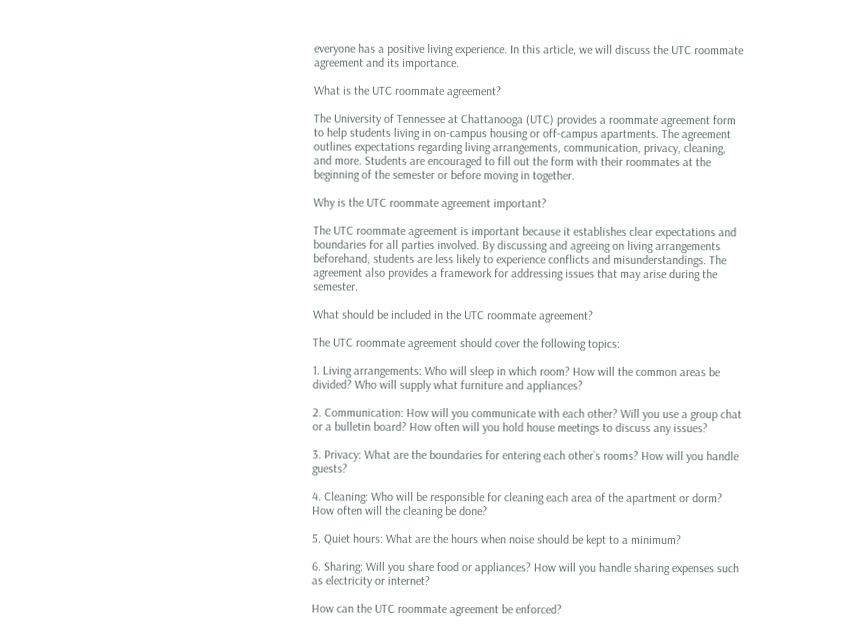everyone has a positive living experience. In this article, we will discuss the UTC roommate agreement and its importance.

What is the UTC roommate agreement?

The University of Tennessee at Chattanooga (UTC) provides a roommate agreement form to help students living in on-campus housing or off-campus apartments. The agreement outlines expectations regarding living arrangements, communication, privacy, cleaning, and more. Students are encouraged to fill out the form with their roommates at the beginning of the semester or before moving in together.

Why is the UTC roommate agreement important?

The UTC roommate agreement is important because it establishes clear expectations and boundaries for all parties involved. By discussing and agreeing on living arrangements beforehand, students are less likely to experience conflicts and misunderstandings. The agreement also provides a framework for addressing issues that may arise during the semester.

What should be included in the UTC roommate agreement?

The UTC roommate agreement should cover the following topics:

1. Living arrangements: Who will sleep in which room? How will the common areas be divided? Who will supply what furniture and appliances?

2. Communication: How will you communicate with each other? Will you use a group chat or a bulletin board? How often will you hold house meetings to discuss any issues?

3. Privacy: What are the boundaries for entering each other`s rooms? How will you handle guests?

4. Cleaning: Who will be responsible for cleaning each area of the apartment or dorm? How often will the cleaning be done?

5. Quiet hours: What are the hours when noise should be kept to a minimum?

6. Sharing: Will you share food or appliances? How will you handle sharing expenses such as electricity or internet?

How can the UTC roommate agreement be enforced?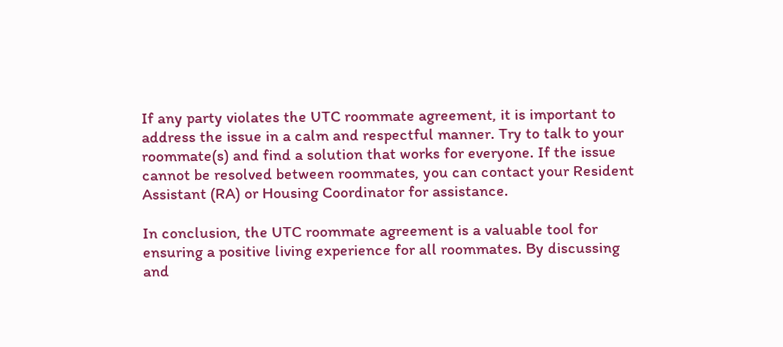If any party violates the UTC roommate agreement, it is important to address the issue in a calm and respectful manner. Try to talk to your roommate(s) and find a solution that works for everyone. If the issue cannot be resolved between roommates, you can contact your Resident Assistant (RA) or Housing Coordinator for assistance.

In conclusion, the UTC roommate agreement is a valuable tool for ensuring a positive living experience for all roommates. By discussing and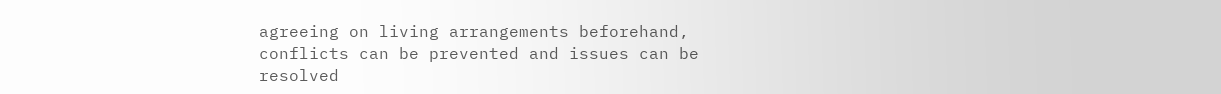agreeing on living arrangements beforehand, conflicts can be prevented and issues can be resolved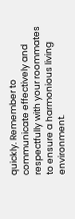quickly. Remember to communicate effectively and respectfully with your roommates to ensure a harmonious living environment.